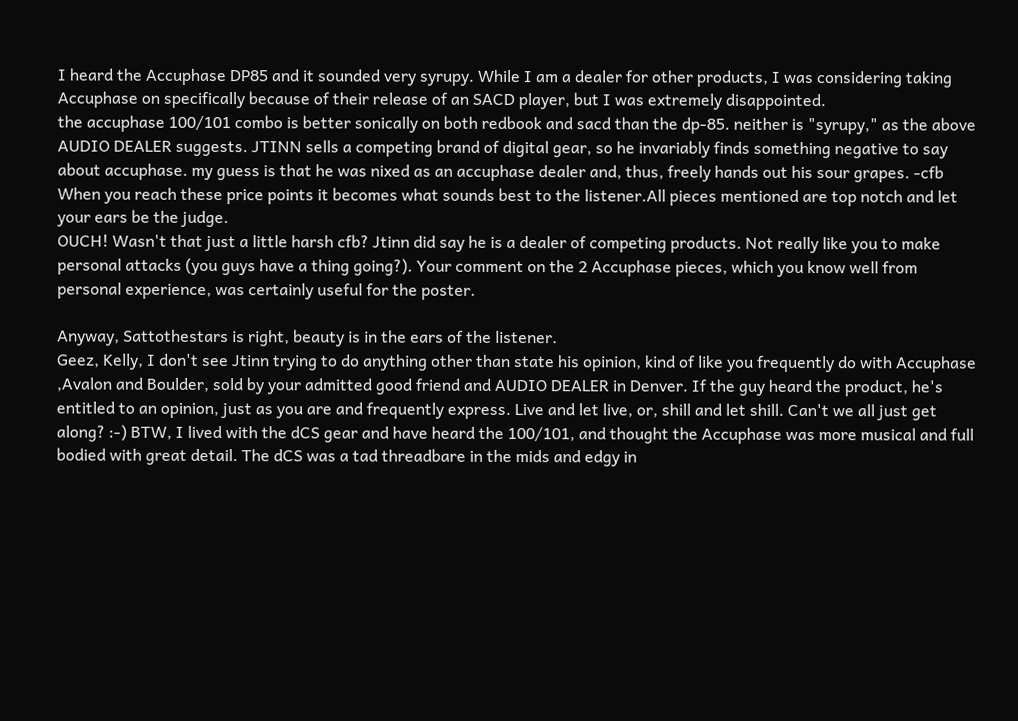I heard the Accuphase DP85 and it sounded very syrupy. While I am a dealer for other products, I was considering taking Accuphase on specifically because of their release of an SACD player, but I was extremely disappointed.
the accuphase 100/101 combo is better sonically on both redbook and sacd than the dp-85. neither is "syrupy," as the above AUDIO DEALER suggests. JTINN sells a competing brand of digital gear, so he invariably finds something negative to say about accuphase. my guess is that he was nixed as an accuphase dealer and, thus, freely hands out his sour grapes. -cfb
When you reach these price points it becomes what sounds best to the listener.All pieces mentioned are top notch and let your ears be the judge.
OUCH! Wasn't that just a little harsh cfb? Jtinn did say he is a dealer of competing products. Not really like you to make personal attacks (you guys have a thing going?). Your comment on the 2 Accuphase pieces, which you know well from personal experience, was certainly useful for the poster.

Anyway, Sattothestars is right, beauty is in the ears of the listener.
Geez, Kelly, I don't see Jtinn trying to do anything other than state his opinion, kind of like you frequently do with Accuphase ,Avalon and Boulder, sold by your admitted good friend and AUDIO DEALER in Denver. If the guy heard the product, he's entitled to an opinion, just as you are and frequently express. Live and let live, or, shill and let shill. Can't we all just get along? :-) BTW, I lived with the dCS gear and have heard the 100/101, and thought the Accuphase was more musical and full bodied with great detail. The dCS was a tad threadbare in the mids and edgy in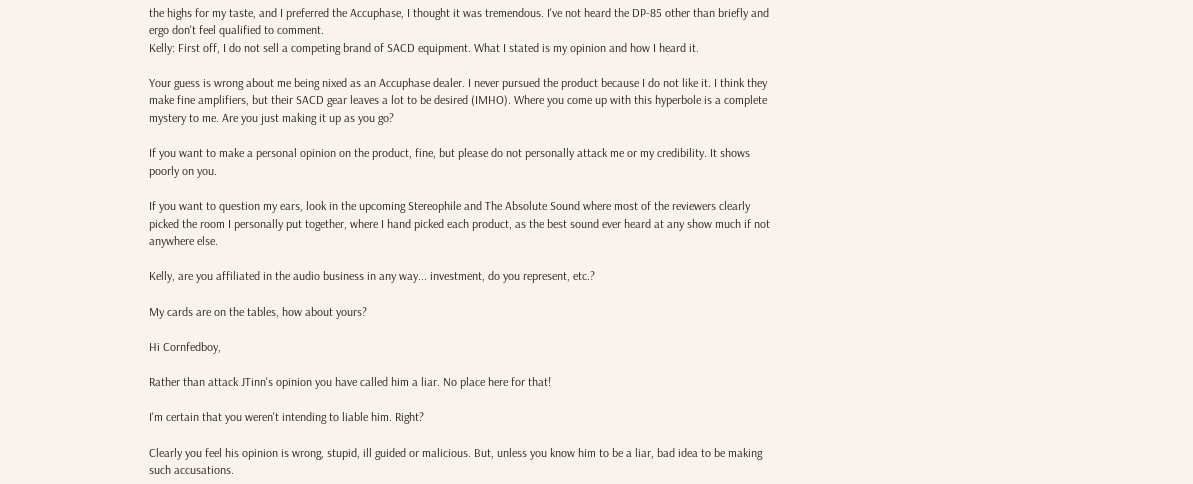the highs for my taste, and I preferred the Accuphase, I thought it was tremendous. I've not heard the DP-85 other than briefly and ergo don't feel qualified to comment.
Kelly: First off, I do not sell a competing brand of SACD equipment. What I stated is my opinion and how I heard it.

Your guess is wrong about me being nixed as an Accuphase dealer. I never pursued the product because I do not like it. I think they make fine amplifiers, but their SACD gear leaves a lot to be desired (IMHO). Where you come up with this hyperbole is a complete mystery to me. Are you just making it up as you go?

If you want to make a personal opinion on the product, fine, but please do not personally attack me or my credibility. It shows poorly on you.

If you want to question my ears, look in the upcoming Stereophile and The Absolute Sound where most of the reviewers clearly picked the room I personally put together, where I hand picked each product, as the best sound ever heard at any show much if not anywhere else.

Kelly, are you affiliated in the audio business in any way... investment, do you represent, etc.?

My cards are on the tables, how about yours?

Hi Cornfedboy,

Rather than attack JTinn's opinion you have called him a liar. No place here for that!

I'm certain that you weren't intending to liable him. Right?

Clearly you feel his opinion is wrong, stupid, ill guided or malicious. But, unless you know him to be a liar, bad idea to be making such accusations.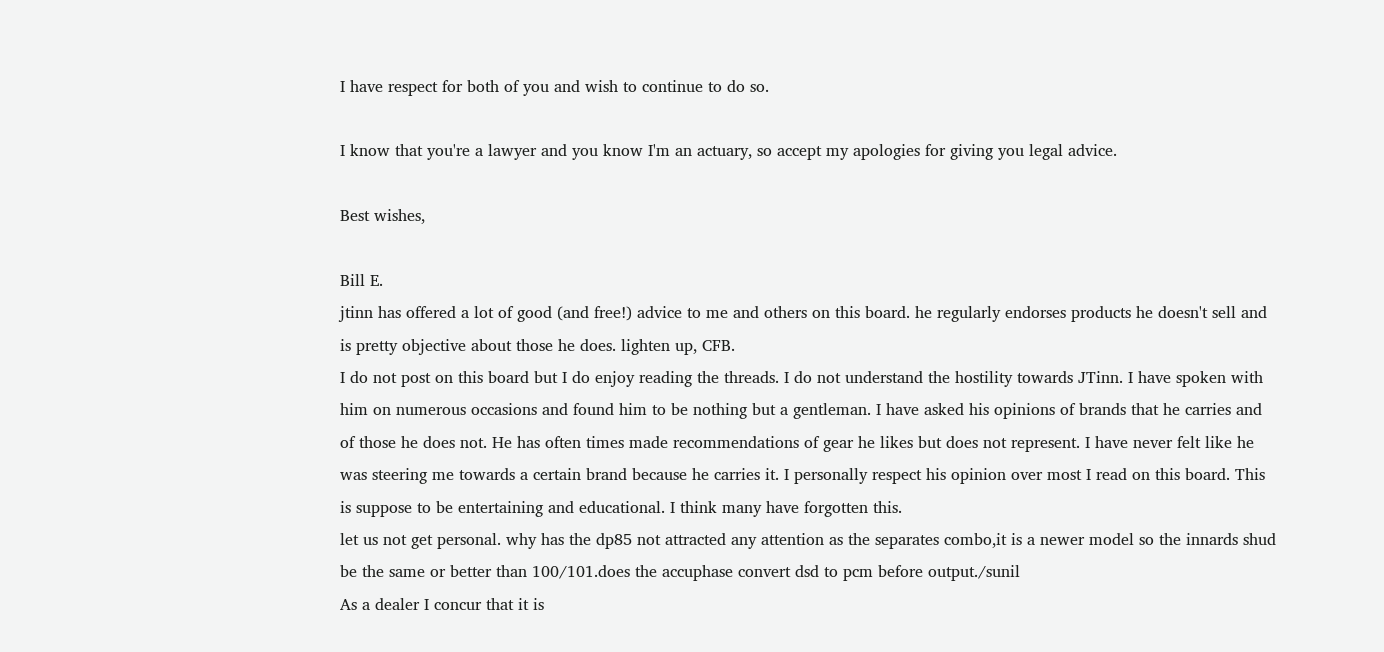I have respect for both of you and wish to continue to do so.

I know that you're a lawyer and you know I'm an actuary, so accept my apologies for giving you legal advice.

Best wishes,

Bill E.
jtinn has offered a lot of good (and free!) advice to me and others on this board. he regularly endorses products he doesn't sell and is pretty objective about those he does. lighten up, CFB.
I do not post on this board but I do enjoy reading the threads. I do not understand the hostility towards JTinn. I have spoken with him on numerous occasions and found him to be nothing but a gentleman. I have asked his opinions of brands that he carries and of those he does not. He has often times made recommendations of gear he likes but does not represent. I have never felt like he was steering me towards a certain brand because he carries it. I personally respect his opinion over most I read on this board. This is suppose to be entertaining and educational. I think many have forgotten this.
let us not get personal. why has the dp85 not attracted any attention as the separates combo,it is a newer model so the innards shud be the same or better than 100/101.does the accuphase convert dsd to pcm before output./sunil
As a dealer I concur that it is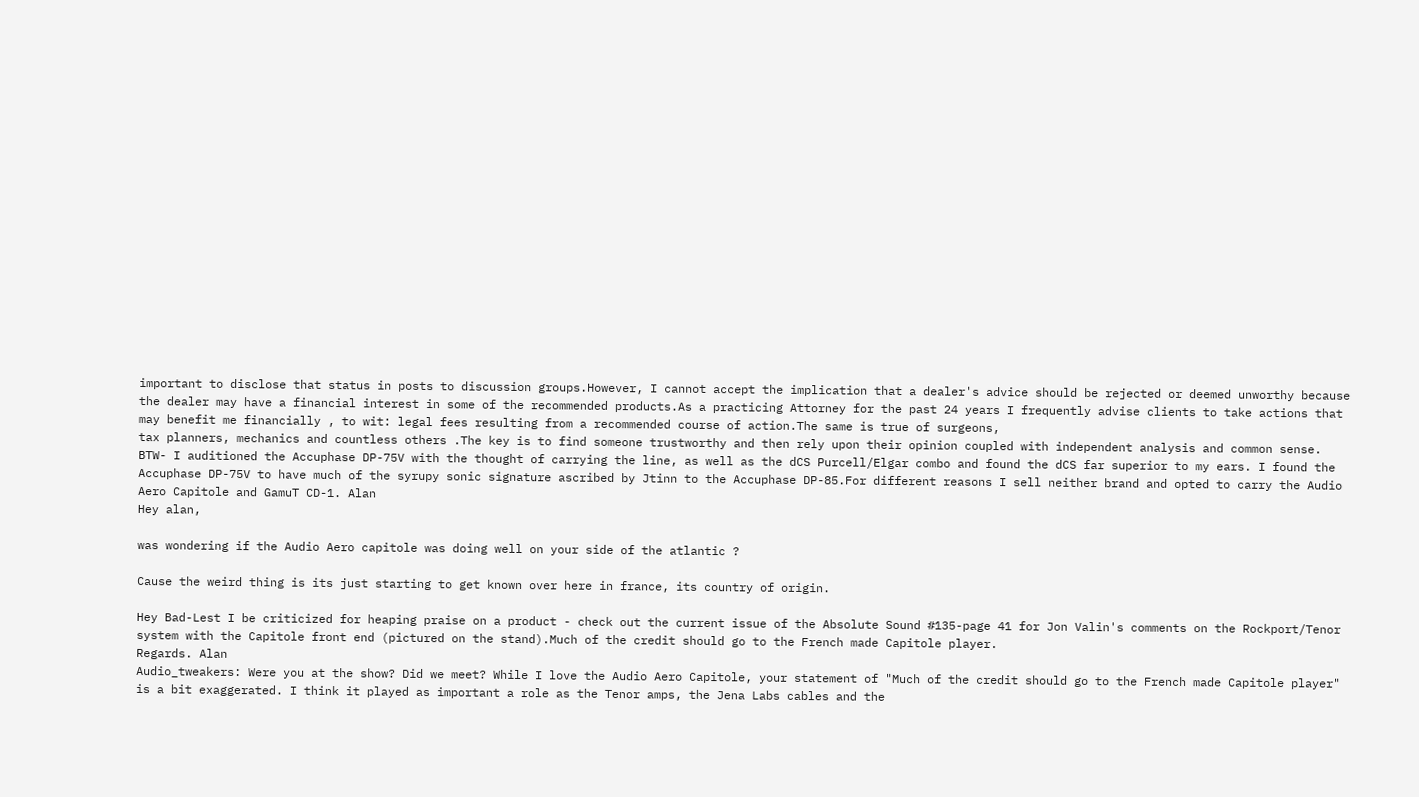important to disclose that status in posts to discussion groups.However, I cannot accept the implication that a dealer's advice should be rejected or deemed unworthy because the dealer may have a financial interest in some of the recommended products.As a practicing Attorney for the past 24 years I frequently advise clients to take actions that may benefit me financially , to wit: legal fees resulting from a recommended course of action.The same is true of surgeons,
tax planners, mechanics and countless others .The key is to find someone trustworthy and then rely upon their opinion coupled with independent analysis and common sense.
BTW- I auditioned the Accuphase DP-75V with the thought of carrying the line, as well as the dCS Purcell/Elgar combo and found the dCS far superior to my ears. I found the Accuphase DP-75V to have much of the syrupy sonic signature ascribed by Jtinn to the Accuphase DP-85.For different reasons I sell neither brand and opted to carry the Audio Aero Capitole and GamuT CD-1. Alan
Hey alan,

was wondering if the Audio Aero capitole was doing well on your side of the atlantic ?

Cause the weird thing is its just starting to get known over here in france, its country of origin.

Hey Bad-Lest I be criticized for heaping praise on a product - check out the current issue of the Absolute Sound #135-page 41 for Jon Valin's comments on the Rockport/Tenor system with the Capitole front end (pictured on the stand).Much of the credit should go to the French made Capitole player.
Regards. Alan
Audio_tweakers: Were you at the show? Did we meet? While I love the Audio Aero Capitole, your statement of "Much of the credit should go to the French made Capitole player" is a bit exaggerated. I think it played as important a role as the Tenor amps, the Jena Labs cables and the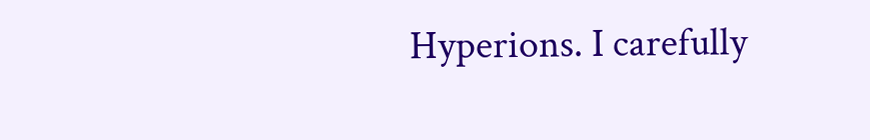Hyperions. I carefully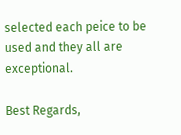selected each peice to be used and they all are exceptional.

Best Regards,